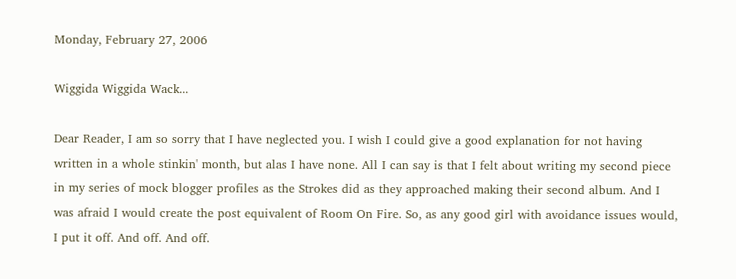Monday, February 27, 2006

Wiggida Wiggida Wack...

Dear Reader, I am so sorry that I have neglected you. I wish I could give a good explanation for not having written in a whole stinkin' month, but alas I have none. All I can say is that I felt about writing my second piece in my series of mock blogger profiles as the Strokes did as they approached making their second album. And I was afraid I would create the post equivalent of Room On Fire. So, as any good girl with avoidance issues would, I put it off. And off. And off.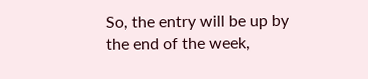So, the entry will be up by the end of the week,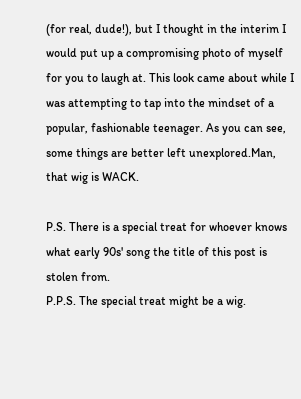(for real, dude!), but I thought in the interim I would put up a compromising photo of myself for you to laugh at. This look came about while I was attempting to tap into the mindset of a popular, fashionable teenager. As you can see, some things are better left unexplored.Man, that wig is WACK.

P.S. There is a special treat for whoever knows what early 90s' song the title of this post is stolen from.
P.P.S. The special treat might be a wig.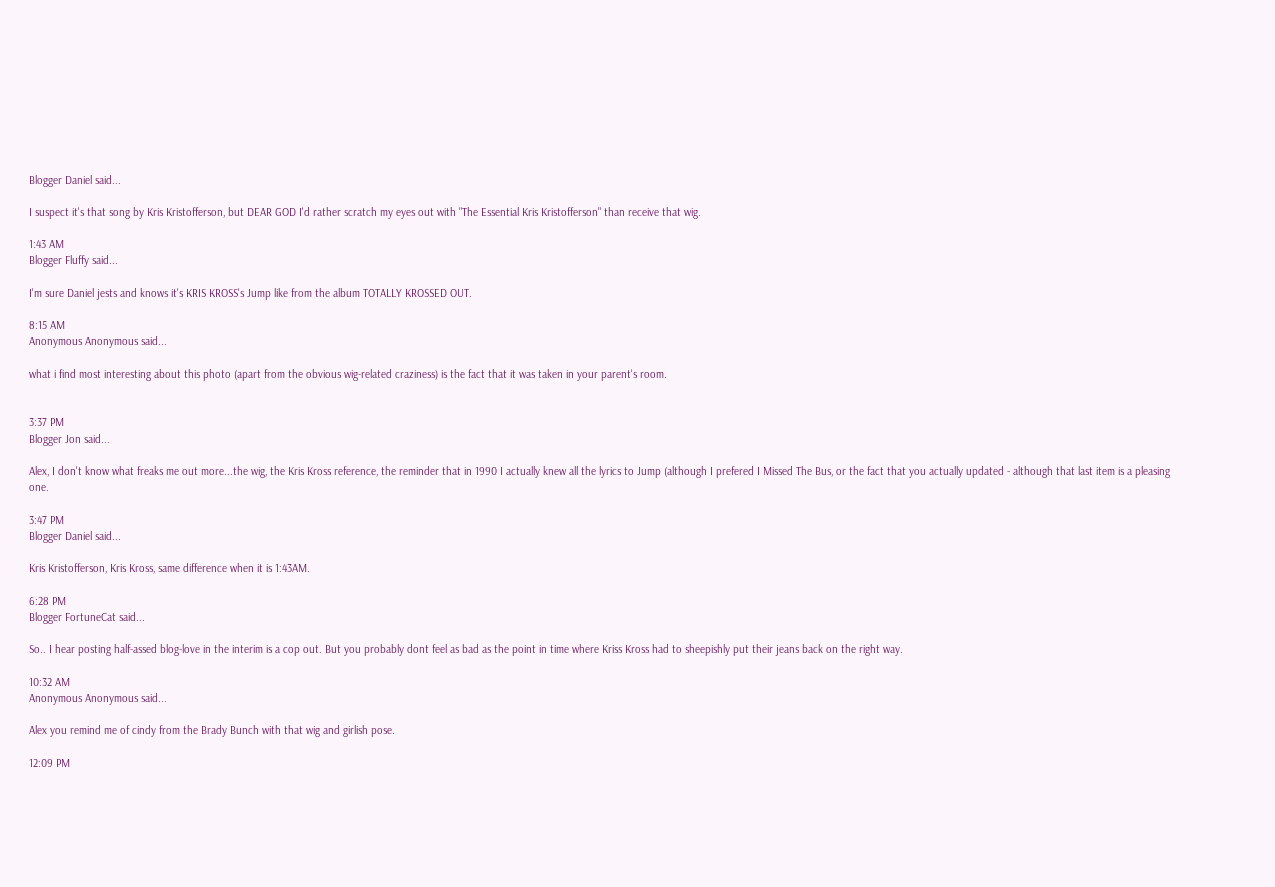Blogger Daniel said...

I suspect it's that song by Kris Kristofferson, but DEAR GOD I'd rather scratch my eyes out with "The Essential Kris Kristofferson" than receive that wig.

1:43 AM
Blogger Fluffy said...

I'm sure Daniel jests and knows it's KRIS KROSS's Jump like from the album TOTALLY KROSSED OUT.

8:15 AM
Anonymous Anonymous said...

what i find most interesting about this photo (apart from the obvious wig-related craziness) is the fact that it was taken in your parent's room.


3:37 PM
Blogger Jon said...

Alex, I don't know what freaks me out more...the wig, the Kris Kross reference, the reminder that in 1990 I actually knew all the lyrics to Jump (although I prefered I Missed The Bus, or the fact that you actually updated - although that last item is a pleasing one.

3:47 PM
Blogger Daniel said...

Kris Kristofferson, Kris Kross, same difference when it is 1:43AM.

6:28 PM
Blogger FortuneCat said...

So.. I hear posting half-assed blog-love in the interim is a cop out. But you probably dont feel as bad as the point in time where Kriss Kross had to sheepishly put their jeans back on the right way.

10:32 AM
Anonymous Anonymous said...

Alex you remind me of cindy from the Brady Bunch with that wig and girlish pose.

12:09 PM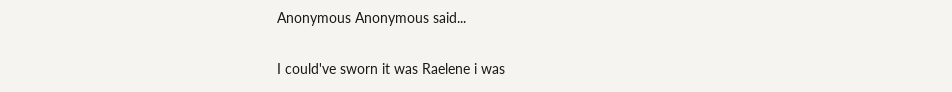Anonymous Anonymous said...

I could've sworn it was Raelene i was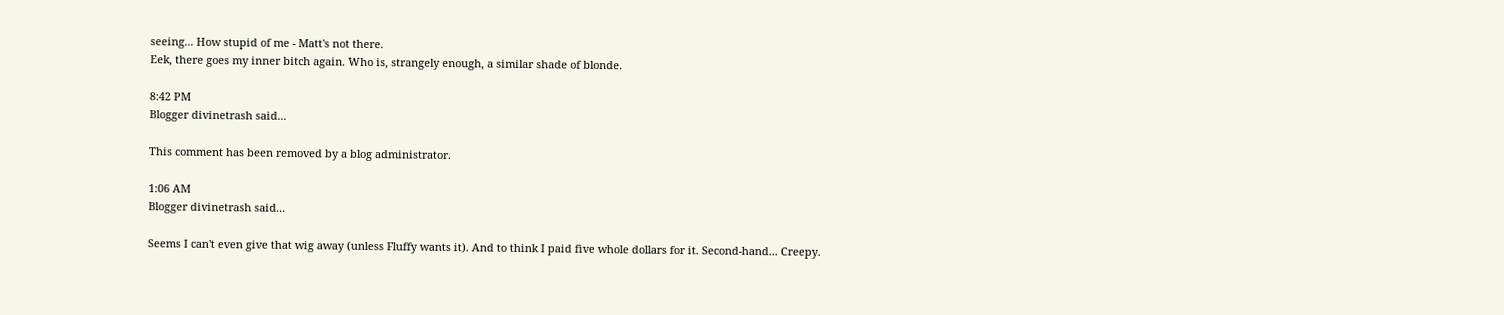seeing... How stupid of me - Matt's not there.
Eek, there goes my inner bitch again. Who is, strangely enough, a similar shade of blonde.

8:42 PM
Blogger divinetrash said...

This comment has been removed by a blog administrator.

1:06 AM
Blogger divinetrash said...

Seems I can't even give that wig away (unless Fluffy wants it). And to think I paid five whole dollars for it. Second-hand... Creepy.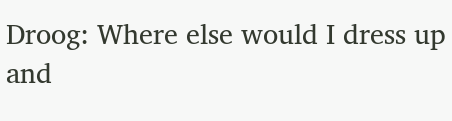Droog: Where else would I dress up and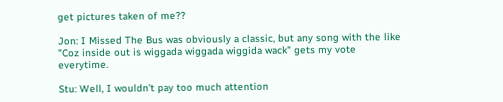get pictures taken of me??

Jon: I Missed The Bus was obviously a classic, but any song with the like "Coz inside out is wiggada wiggada wiggida wack" gets my vote everytime.

Stu: Well, I wouldn't pay too much attention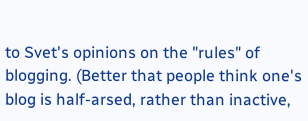to Svet's opinions on the "rules" of blogging. (Better that people think one's blog is half-arsed, rather than inactive,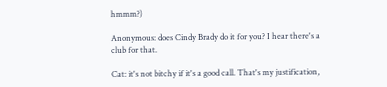hmmm?)

Anonymous: does Cindy Brady do it for you? I hear there's a club for that.

Cat: it's not bitchy if it's a good call. That's my justification,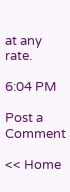at any rate.

6:04 PM

Post a Comment

<< Home